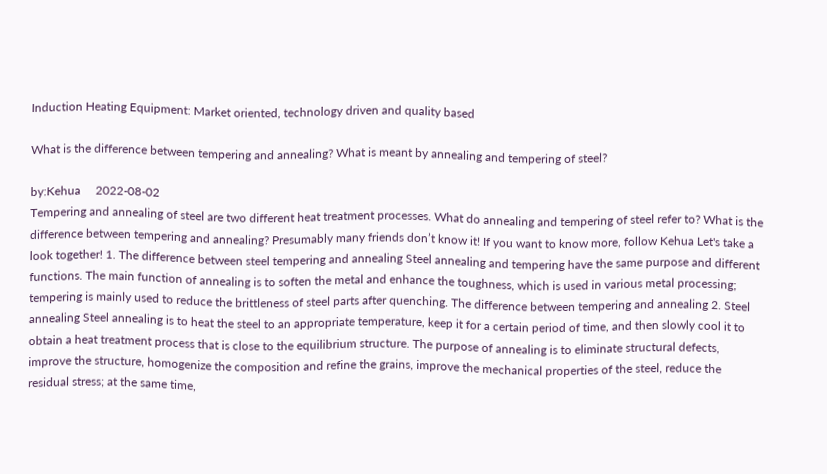Induction Heating Equipment: Market oriented, technology driven and quality based

What is the difference between tempering and annealing? What is meant by annealing and tempering of steel?

by:Kehua     2022-08-02
Tempering and annealing of steel are two different heat treatment processes. What do annealing and tempering of steel refer to? What is the difference between tempering and annealing? Presumably many friends don’t know it! If you want to know more, follow Kehua Let's take a look together! 1. The difference between steel tempering and annealing Steel annealing and tempering have the same purpose and different functions. The main function of annealing is to soften the metal and enhance the toughness, which is used in various metal processing; tempering is mainly used to reduce the brittleness of steel parts after quenching. The difference between tempering and annealing 2. Steel annealing Steel annealing is to heat the steel to an appropriate temperature, keep it for a certain period of time, and then slowly cool it to obtain a heat treatment process that is close to the equilibrium structure. The purpose of annealing is to eliminate structural defects, improve the structure, homogenize the composition and refine the grains, improve the mechanical properties of the steel, reduce the residual stress; at the same time,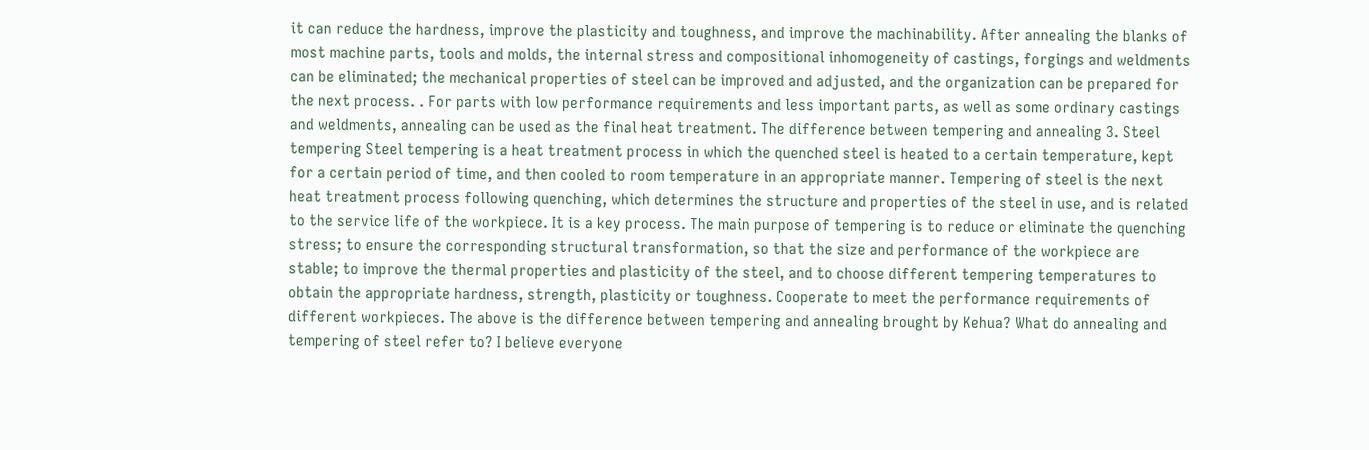it can reduce the hardness, improve the plasticity and toughness, and improve the machinability. After annealing the blanks of most machine parts, tools and molds, the internal stress and compositional inhomogeneity of castings, forgings and weldments can be eliminated; the mechanical properties of steel can be improved and adjusted, and the organization can be prepared for the next process. . For parts with low performance requirements and less important parts, as well as some ordinary castings and weldments, annealing can be used as the final heat treatment. The difference between tempering and annealing 3. Steel tempering Steel tempering is a heat treatment process in which the quenched steel is heated to a certain temperature, kept for a certain period of time, and then cooled to room temperature in an appropriate manner. Tempering of steel is the next heat treatment process following quenching, which determines the structure and properties of the steel in use, and is related to the service life of the workpiece. It is a key process. The main purpose of tempering is to reduce or eliminate the quenching stress; to ensure the corresponding structural transformation, so that the size and performance of the workpiece are stable; to improve the thermal properties and plasticity of the steel, and to choose different tempering temperatures to obtain the appropriate hardness, strength, plasticity or toughness. Cooperate to meet the performance requirements of different workpieces. The above is the difference between tempering and annealing brought by Kehua? What do annealing and tempering of steel refer to? I believe everyone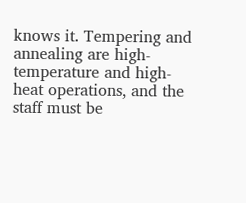knows it. Tempering and annealing are high-temperature and high-heat operations, and the staff must be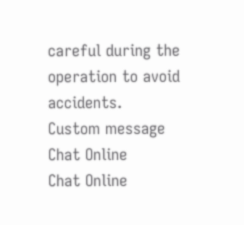careful during the operation to avoid accidents.
Custom message
Chat Online
Chat Online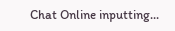Chat Online inputting...